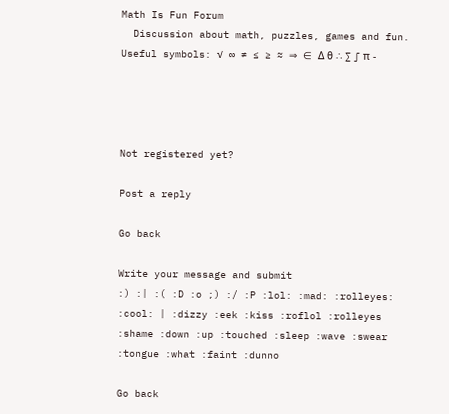Math Is Fun Forum
  Discussion about math, puzzles, games and fun.   Useful symbols: √ ∞ ≠ ≤ ≥ ≈ ⇒ ∈ Δ θ ∴ ∑ ∫ π -




Not registered yet?

Post a reply

Go back

Write your message and submit
:) :| :( :D :o ;) :/ :P :lol: :mad: :rolleyes: :cool: | :dizzy :eek :kiss :roflol :rolleyes :shame :down :up :touched :sleep :wave :swear :tongue :what :faint :dunno

Go back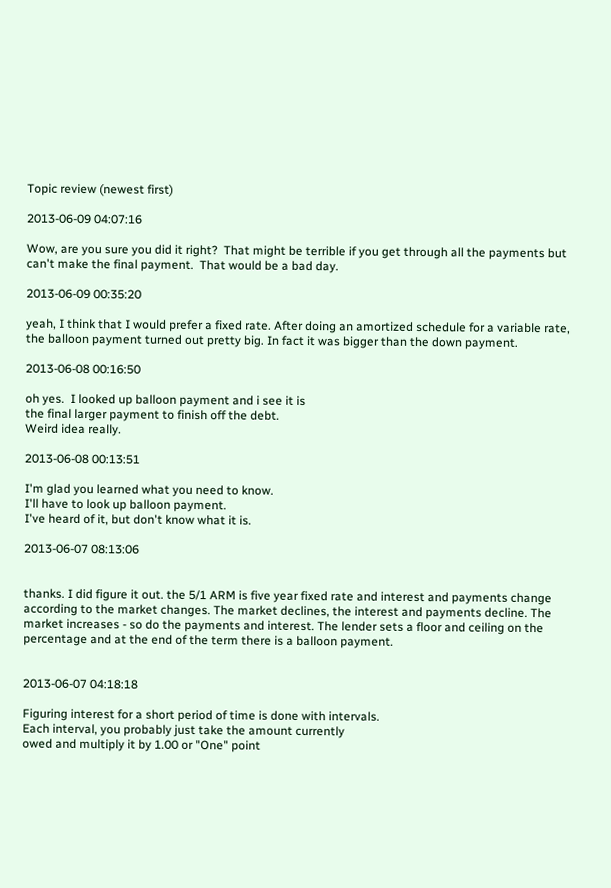Topic review (newest first)

2013-06-09 04:07:16

Wow, are you sure you did it right?  That might be terrible if you get through all the payments but can't make the final payment.  That would be a bad day.

2013-06-09 00:35:20

yeah, I think that I would prefer a fixed rate. After doing an amortized schedule for a variable rate, the balloon payment turned out pretty big. In fact it was bigger than the down payment.

2013-06-08 00:16:50

oh yes.  I looked up balloon payment and i see it is
the final larger payment to finish off the debt.
Weird idea really.

2013-06-08 00:13:51

I'm glad you learned what you need to know.
I'll have to look up balloon payment.
I've heard of it, but don't know what it is.

2013-06-07 08:13:06


thanks. I did figure it out. the 5/1 ARM is five year fixed rate and interest and payments change according to the market changes. The market declines, the interest and payments decline. The market increases - so do the payments and interest. The lender sets a floor and ceiling on the percentage and at the end of the term there is a balloon payment.


2013-06-07 04:18:18

Figuring interest for a short period of time is done with intervals.
Each interval, you probably just take the amount currently
owed and multiply it by 1.00 or "One" point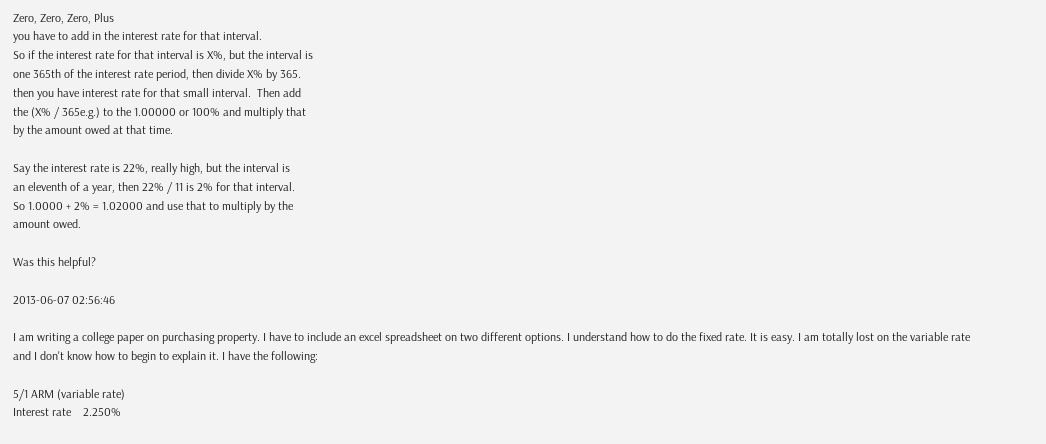Zero, Zero, Zero, Plus
you have to add in the interest rate for that interval.
So if the interest rate for that interval is X%, but the interval is
one 365th of the interest rate period, then divide X% by 365.
then you have interest rate for that small interval.  Then add
the (X% / 365e.g.) to the 1.00000 or 100% and multiply that
by the amount owed at that time.

Say the interest rate is 22%, really high, but the interval is
an eleventh of a year, then 22% / 11 is 2% for that interval.
So 1.0000 + 2% = 1.02000 and use that to multiply by the
amount owed.

Was this helpful?

2013-06-07 02:56:46

I am writing a college paper on purchasing property. I have to include an excel spreadsheet on two different options. I understand how to do the fixed rate. It is easy. I am totally lost on the variable rate and I don't know how to begin to explain it. I have the following:

5/1 ARM (variable rate)
Interest rate    2.250%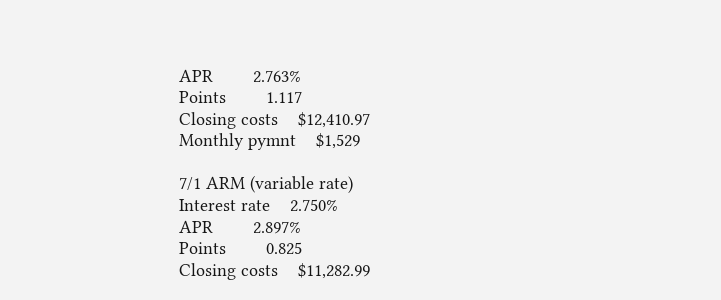APR        2.763%
Points        1.117
Closing costs    $12,410.97
Monthly pymnt    $1,529

7/1 ARM (variable rate)
Interest rate    2.750%
APR        2.897%
Points        0.825
Closing costs    $11,282.99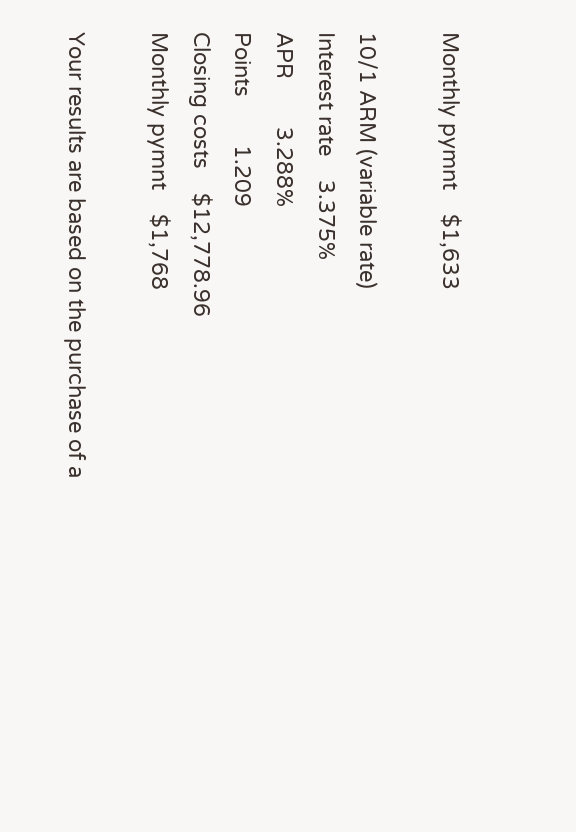Monthly pymnt    $1,633

10/1 ARM (variable rate)
Interest rate    3.375%
APR        3.288%
Points        1.209
Closing costs    $12,778.96
Monthly pymnt    $1,768

Your results are based on the purchase of a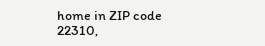home in ZIP code 22310,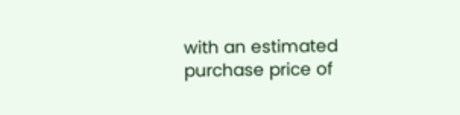with an estimated purchase price of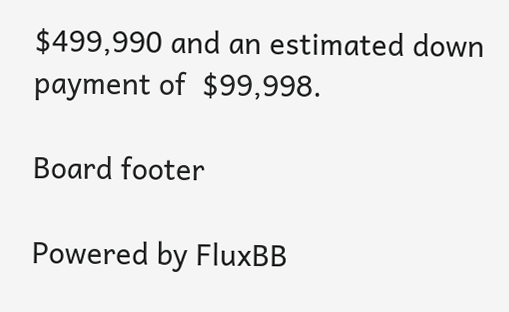$499,990 and an estimated down payment of  $99,998.

Board footer

Powered by FluxBB